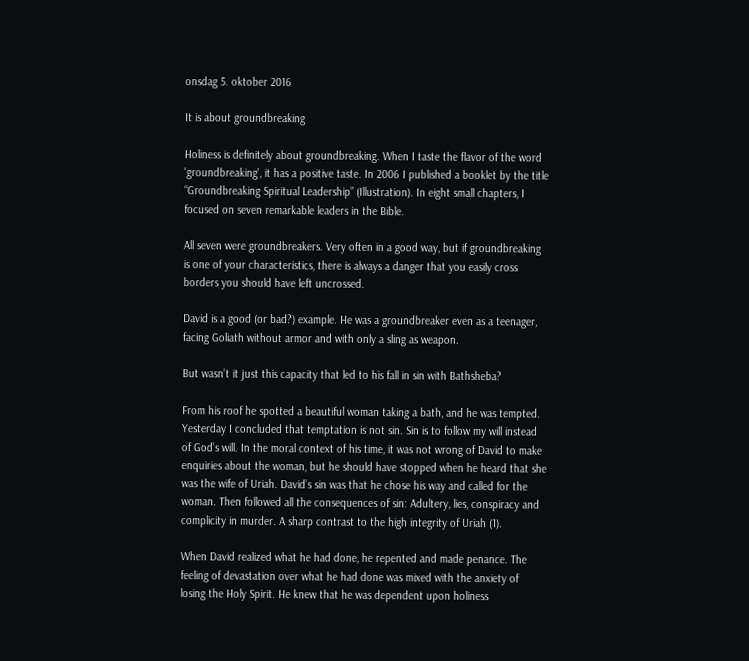onsdag 5. oktober 2016

It is about groundbreaking

Holiness is definitely about groundbreaking. When I taste the flavor of the word 'groundbreaking', it has a positive taste. In 2006 I published a booklet by the title “Groundbreaking Spiritual Leadership” (Illustration). In eight small chapters, I focused on seven remarkable leaders in the Bible.

All seven were groundbreakers. Very often in a good way, but if groundbreaking is one of your characteristics, there is always a danger that you easily cross borders you should have left uncrossed.

David is a good (or bad?) example. He was a groundbreaker even as a teenager, facing Goliath without armor and with only a sling as weapon.

But wasn’t it just this capacity that led to his fall in sin with Bathsheba?

From his roof he spotted a beautiful woman taking a bath, and he was tempted. Yesterday I concluded that temptation is not sin. Sin is to follow my will instead of God’s will. In the moral context of his time, it was not wrong of David to make enquiries about the woman, but he should have stopped when he heard that she was the wife of Uriah. David’s sin was that he chose his way and called for the woman. Then followed all the consequences of sin: Adultery, lies, conspiracy and complicity in murder. A sharp contrast to the high integrity of Uriah (1).

When David realized what he had done, he repented and made penance. The feeling of devastation over what he had done was mixed with the anxiety of losing the Holy Spirit. He knew that he was dependent upon holiness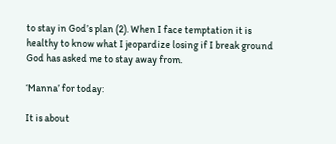to stay in God’s plan (2). When I face temptation it is healthy to know what I jeopardize losing if I break ground God has asked me to stay away from.

‘Manna’ for today:

It is about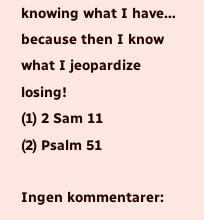knowing what I have…
because then I know what I jeopardize losing!
(1) 2 Sam 11
(2) Psalm 51

Ingen kommentarer: